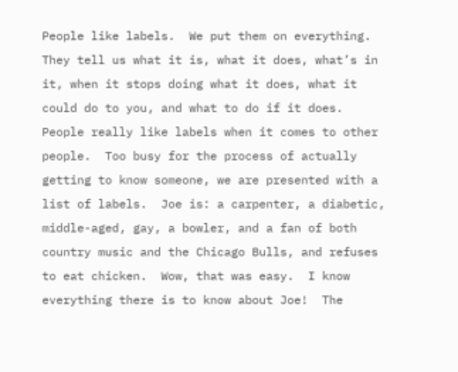People like labels.  We put them on everything.  They tell us what it is, what it does, what’s in it, when it stops doing what it does, what it could do to you, and what to do if it does.  People really like labels when it comes to other people.  Too busy for the process of actually getting to know someone, we are presented with a list of labels.  Joe is: a carpenter, a diabetic, middle-aged, gay, a bowler, and a fan of both country music and the Chicago Bulls, and refuses to eat chicken.  Wow, that was easy.  I know everything there is to know about Joe!  The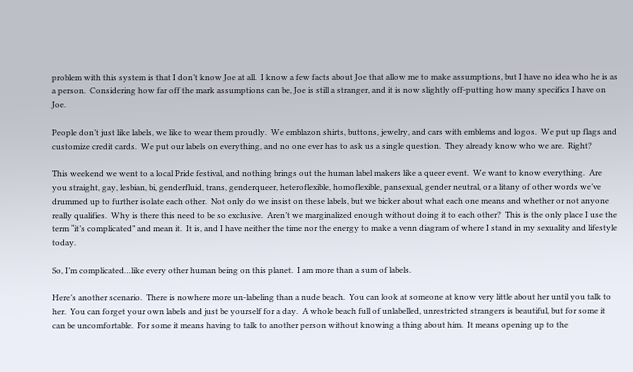problem with this system is that I don’t know Joe at all.  I know a few facts about Joe that allow me to make assumptions, but I have no idea who he is as a person.  Considering how far off the mark assumptions can be, Joe is still a stranger, and it is now slightly off-putting how many specifics I have on Joe.

People don’t just like labels, we like to wear them proudly.  We emblazon shirts, buttons, jewelry, and cars with emblems and logos.  We put up flags and customize credit cards.  We put our labels on everything, and no one ever has to ask us a single question.  They already know who we are.  Right?

This weekend we went to a local Pride festival, and nothing brings out the human label makers like a queer event.  We want to know everything.  Are you straight, gay, lesbian, bi, genderfluid, trans, genderqueer, heteroflexible, homoflexible, pansexual, gender neutral, or a litany of other words we’ve drummed up to further isolate each other.  Not only do we insist on these labels, but we bicker about what each one means and whether or not anyone really qualifies.  Why is there this need to be so exclusive.  Aren’t we marginalized enough without doing it to each other?  This is the only place I use the term “it’s complicated” and mean it.  It is, and I have neither the time nor the energy to make a venn diagram of where I stand in my sexuality and lifestyle today.

So, I’m complicated…like every other human being on this planet.  I am more than a sum of labels.

Here’s another scenario.  There is nowhere more un-labeling than a nude beach.  You can look at someone at know very little about her until you talk to her.  You can forget your own labels and just be yourself for a day.  A whole beach full of unlabelled, unrestricted strangers is beautiful, but for some it can be uncomfortable.  For some it means having to talk to another person without knowing a thing about him.  It means opening up to the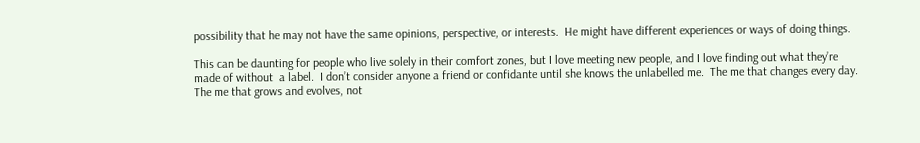possibility that he may not have the same opinions, perspective, or interests.  He might have different experiences or ways of doing things.

This can be daunting for people who live solely in their comfort zones, but I love meeting new people, and I love finding out what they’re made of without  a label.  I don’t consider anyone a friend or confidante until she knows the unlabelled me.  The me that changes every day.  The me that grows and evolves, not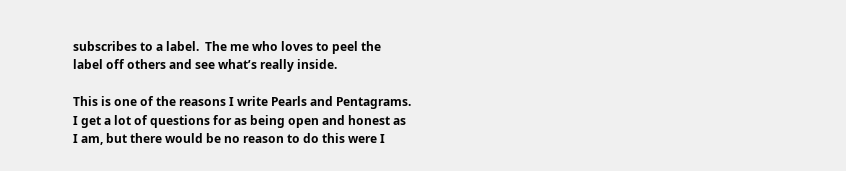subscribes to a label.  The me who loves to peel the label off others and see what’s really inside.

This is one of the reasons I write Pearls and Pentagrams.  I get a lot of questions for as being open and honest as I am, but there would be no reason to do this were I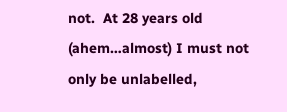not.  At 28 years old (ahem…almost) I must not only be unlabelled,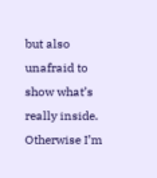but also unafraid to show what’s really inside.  Otherwise I’m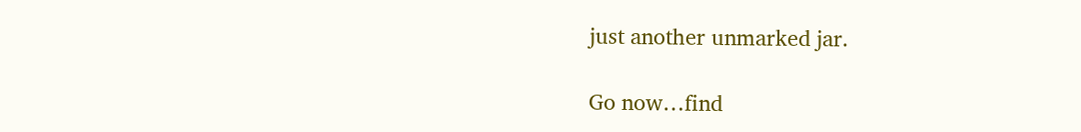just another unmarked jar.

Go now…find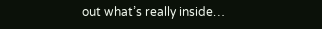out what’s really inside…